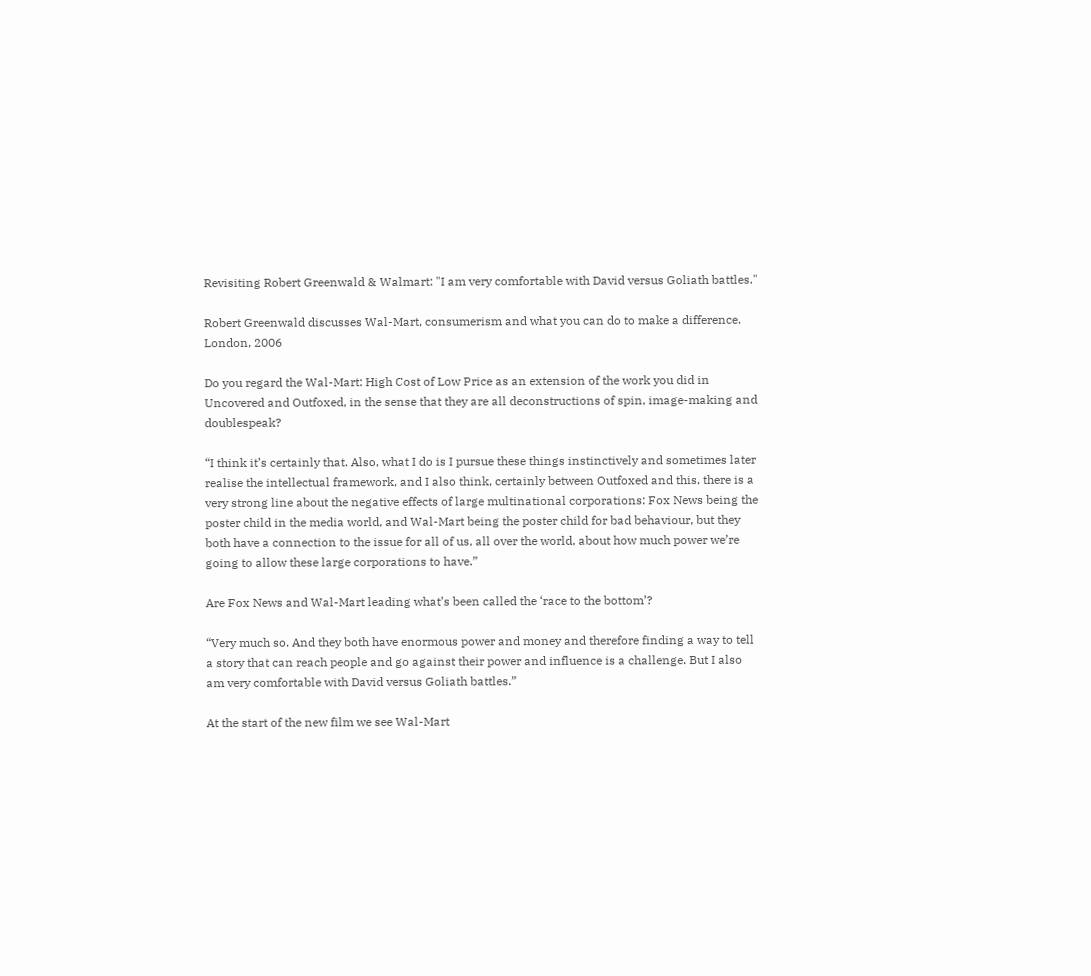Revisiting Robert Greenwald & Walmart: "I am very comfortable with David versus Goliath battles."

Robert Greenwald discusses Wal-Mart, consumerism and what you can do to make a difference.
London, 2006

Do you regard the Wal-Mart: High Cost of Low Price as an extension of the work you did in Uncovered and Outfoxed, in the sense that they are all deconstructions of spin, image-making and doublespeak?

“I think it’s certainly that. Also, what I do is I pursue these things instinctively and sometimes later realise the intellectual framework, and I also think, certainly between Outfoxed and this, there is a very strong line about the negative effects of large multinational corporations: Fox News being the poster child in the media world, and Wal-Mart being the poster child for bad behaviour, but they both have a connection to the issue for all of us, all over the world, about how much power we’re going to allow these large corporations to have.”

Are Fox News and Wal-Mart leading what’s been called the ‘race to the bottom’?

“Very much so. And they both have enormous power and money and therefore finding a way to tell a story that can reach people and go against their power and influence is a challenge. But I also am very comfortable with David versus Goliath battles.”

At the start of the new film we see Wal-Mart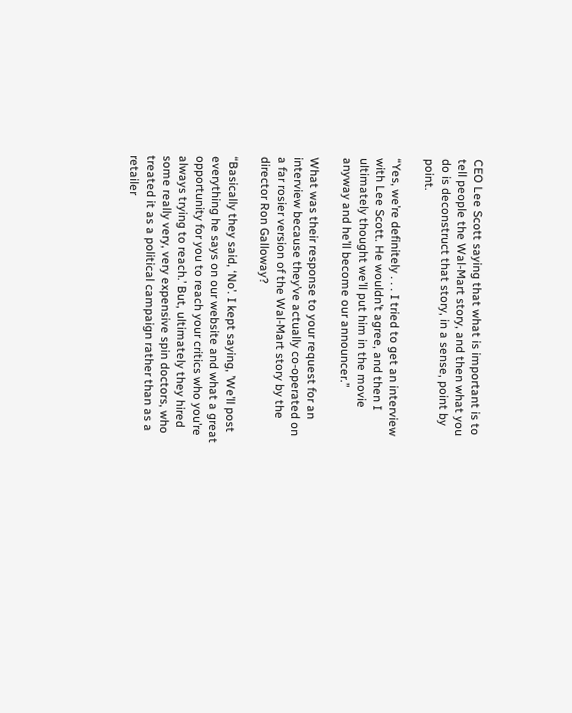CEO Lee Scott saying that what is important is to tell people the Wal-Mart story, and then what you do is deconstruct that story, in a sense, point by point.

“Yes, we’re definitely . . . I tried to get an interview with Lee Scott. He wouldn’t agree, and then I ultimately thought we’ll put him in the movie anyway and he’ll become our announcer.”

What was their response to your request for an interview because they’ve actually co-operated on a far rosier version of the Wal-Mart story by the director Ron Galloway?

“Basically they said, ‘No’. I kept saying, ’We’ll post everything he says on our website and what a great opportunity for you to reach your critics who you’re always trying to reach.’ But, ultimately they hired some really very, very expensive spin doctors, who treated it as a political campaign rather than as a retailer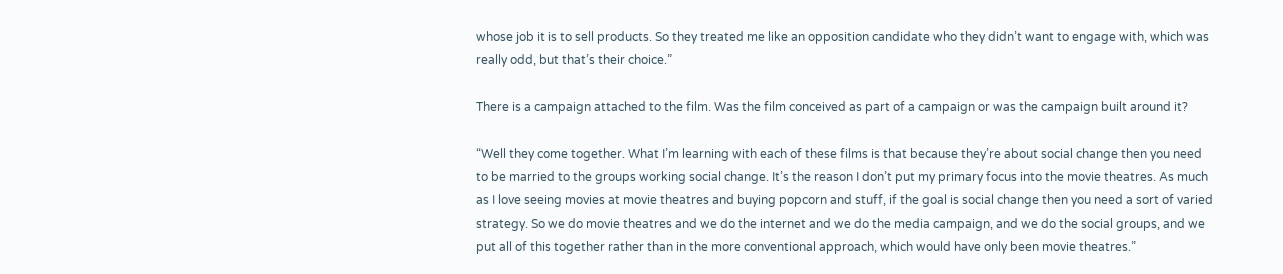whose job it is to sell products. So they treated me like an opposition candidate who they didn’t want to engage with, which was really odd, but that’s their choice.”

There is a campaign attached to the film. Was the film conceived as part of a campaign or was the campaign built around it?

“Well they come together. What I’m learning with each of these films is that because they’re about social change then you need to be married to the groups working social change. It’s the reason I don’t put my primary focus into the movie theatres. As much as I love seeing movies at movie theatres and buying popcorn and stuff, if the goal is social change then you need a sort of varied strategy. So we do movie theatres and we do the internet and we do the media campaign, and we do the social groups, and we put all of this together rather than in the more conventional approach, which would have only been movie theatres.”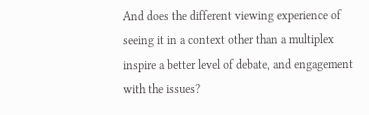And does the different viewing experience of seeing it in a context other than a multiplex inspire a better level of debate, and engagement with the issues?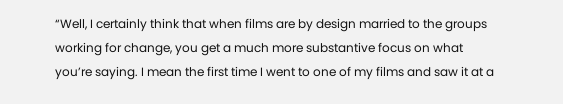“Well, I certainly think that when films are by design married to the groups working for change, you get a much more substantive focus on what you’re saying. I mean the first time I went to one of my films and saw it at a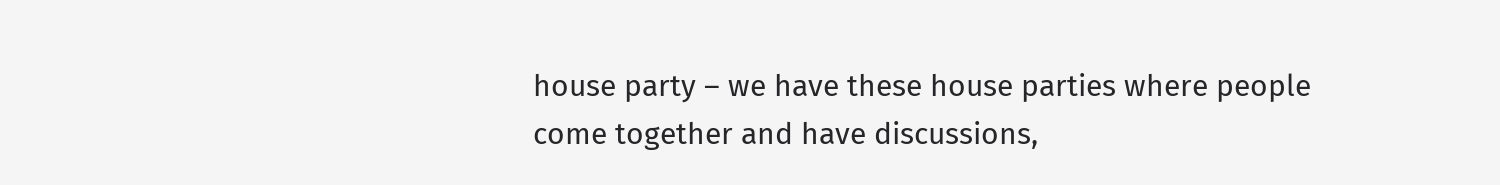house party – we have these house parties where people come together and have discussions,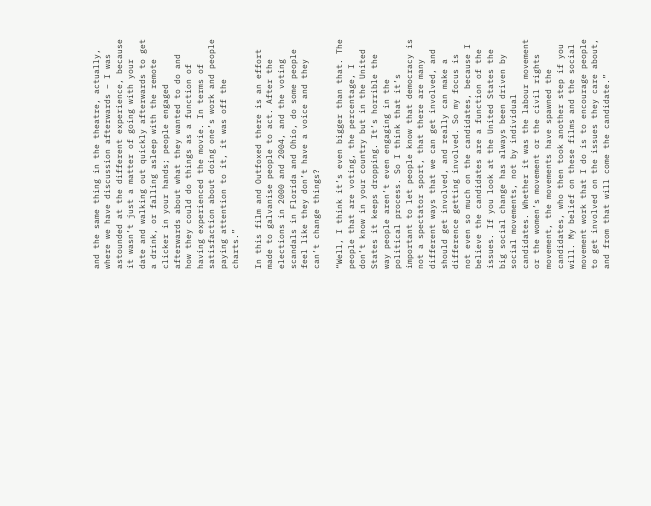and the same thing in the theatre, actually, where we have discussion afterwards – I was astounded at the different experience, because it wasn’t just a matter of going with your date and walking out quickly afterwards to get a drink, or falling asleep with the remote clicker in your hands; people engaged afterwards about what they wanted to do and how they could do things as a function of having experienced the movie. In terms of satisfaction about doing one’s work and people paying attention to it, it was off the charts.”

In this film and Outfoxed there is an effort made to galvanise people to act. After the elections in 2000 and 2004, and the voting scandals in Florida and Ohio, do some people feel like they don’t have a voice and they can’t change things?

“Well, I think it’s even bigger than that. The people that are voting, the percentage, I don’t know in your country but in the United States it keeps dropping. It’s horrible the way people aren’t even engaging in the political process. So I think that it’s important to let people know that democracy is not a spectator sport, that there are many different ways that we can get involved, and should get involved, and really can make a difference getting involved. So my focus is not even so much on the candidates, because I believe the candidates are a function of the issues. If you look at the United States the big social change has always been driven by social movements, not by individual candidates. Whether it was the labour movement or the women’s movement or the civil rights movement, the movements have spawned the candidates, who then took another step if you will. My belief on these films and the social movement work that I do is to encourage people to get involved on the issues they care about, and from that will come the candidate.”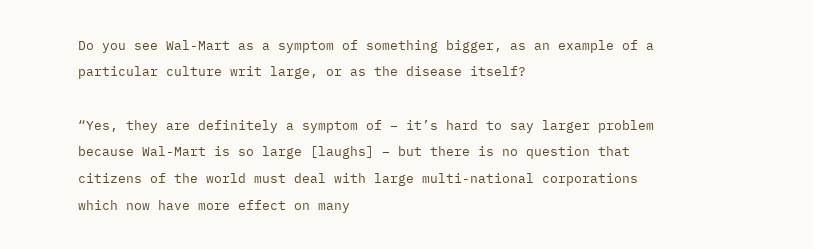Do you see Wal-Mart as a symptom of something bigger, as an example of a particular culture writ large, or as the disease itself?

“Yes, they are definitely a symptom of – it’s hard to say larger problem because Wal-Mart is so large [laughs] – but there is no question that citizens of the world must deal with large multi-national corporations which now have more effect on many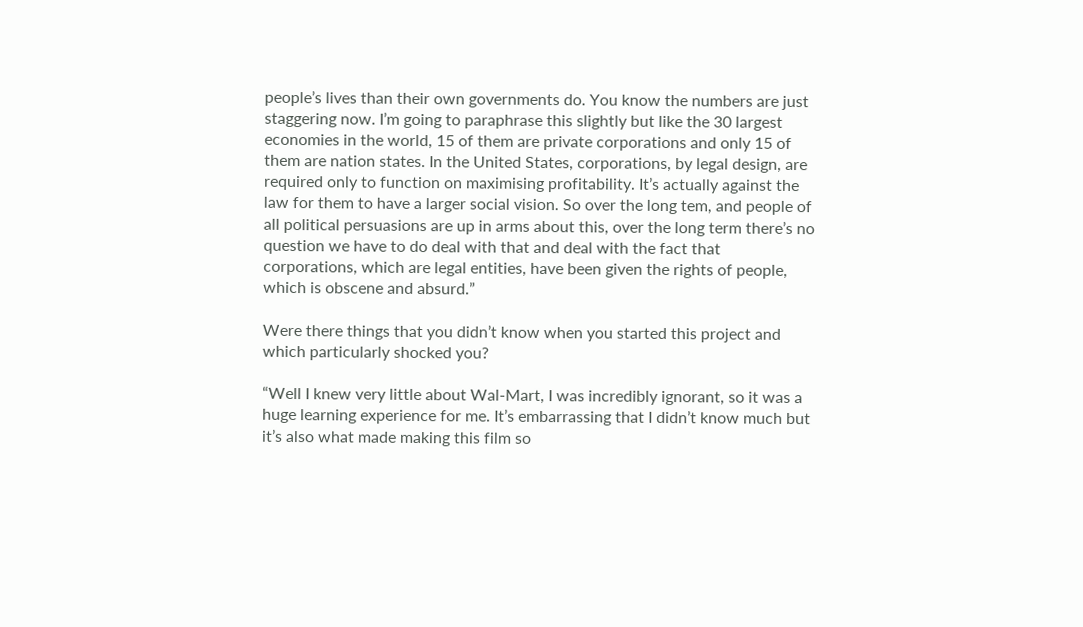people’s lives than their own governments do. You know the numbers are just staggering now. I’m going to paraphrase this slightly but like the 30 largest economies in the world, 15 of them are private corporations and only 15 of them are nation states. In the United States, corporations, by legal design, are required only to function on maximising profitability. It’s actually against the law for them to have a larger social vision. So over the long tem, and people of all political persuasions are up in arms about this, over the long term there’s no question we have to do deal with that and deal with the fact that corporations, which are legal entities, have been given the rights of people, which is obscene and absurd.”

Were there things that you didn’t know when you started this project and which particularly shocked you?

“Well I knew very little about Wal-Mart, I was incredibly ignorant, so it was a huge learning experience for me. It’s embarrassing that I didn’t know much but it’s also what made making this film so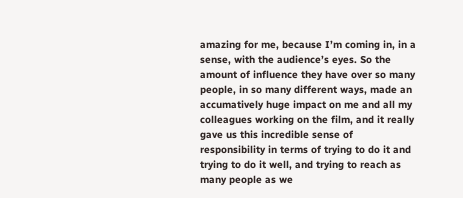amazing for me, because I’m coming in, in a sense, with the audience’s eyes. So the amount of influence they have over so many people, in so many different ways, made an accumatively huge impact on me and all my colleagues working on the film, and it really gave us this incredible sense of responsibility in terms of trying to do it and trying to do it well, and trying to reach as many people as we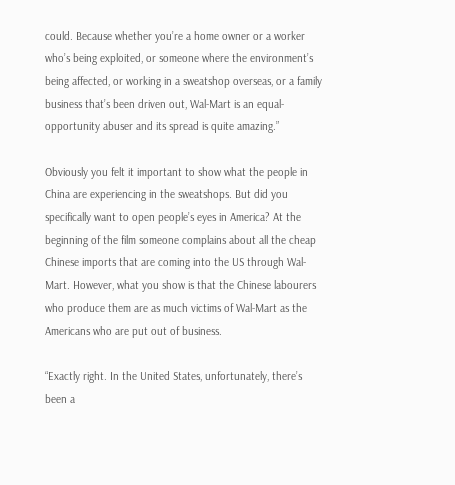could. Because whether you’re a home owner or a worker who’s being exploited, or someone where the environment’s being affected, or working in a sweatshop overseas, or a family business that’s been driven out, Wal-Mart is an equal-opportunity abuser and its spread is quite amazing.”

Obviously you felt it important to show what the people in China are experiencing in the sweatshops. But did you specifically want to open people’s eyes in America? At the beginning of the film someone complains about all the cheap Chinese imports that are coming into the US through Wal-Mart. However, what you show is that the Chinese labourers who produce them are as much victims of Wal-Mart as the Americans who are put out of business.

“Exactly right. In the United States, unfortunately, there’s been a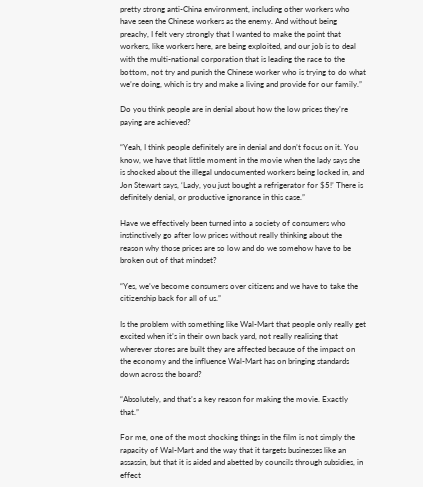pretty strong anti-China environment, including other workers who have seen the Chinese workers as the enemy. And without being preachy, I felt very strongly that I wanted to make the point that workers, like workers here, are being exploited, and our job is to deal with the multi-national corporation that is leading the race to the bottom, not try and punish the Chinese worker who is trying to do what we’re doing, which is try and make a living and provide for our family.”

Do you think people are in denial about how the low prices they’re paying are achieved?

“Yeah, I think people definitely are in denial and don’t focus on it. You know, we have that little moment in the movie when the lady says she is shocked about the illegal undocumented workers being locked in, and Jon Stewart says, ‘Lady, you just bought a refrigerator for $5!’ There is definitely denial, or productive ignorance in this case.”

Have we effectively been turned into a society of consumers who instinctively go after low prices without really thinking about the reason why those prices are so low and do we somehow have to be broken out of that mindset?

“Yes, we’ve become consumers over citizens and we have to take the citizenship back for all of us.”

Is the problem with something like Wal-Mart that people only really get excited when it’s in their own back yard, not really realising that wherever stores are built they are affected because of the impact on the economy and the influence Wal-Mart has on bringing standards down across the board?

“Absolutely, and that’s a key reason for making the movie. Exactly that.”

For me, one of the most shocking things in the film is not simply the rapacity of Wal-Mart and the way that it targets businesses like an assassin, but that it is aided and abetted by councils through subsidies, in effect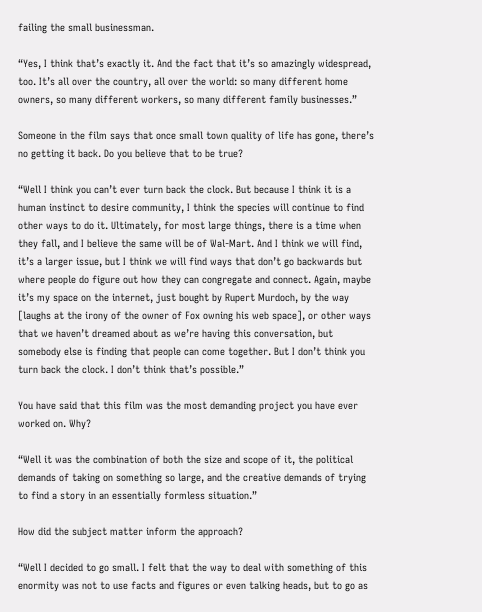failing the small businessman.

“Yes, I think that’s exactly it. And the fact that it’s so amazingly widespread, too. It’s all over the country, all over the world: so many different home owners, so many different workers, so many different family businesses.”

Someone in the film says that once small town quality of life has gone, there’s no getting it back. Do you believe that to be true?

“Well I think you can’t ever turn back the clock. But because I think it is a human instinct to desire community, I think the species will continue to find other ways to do it. Ultimately, for most large things, there is a time when they fall, and I believe the same will be of Wal-Mart. And I think we will find, it’s a larger issue, but I think we will find ways that don’t go backwards but where people do figure out how they can congregate and connect. Again, maybe it’s my space on the internet, just bought by Rupert Murdoch, by the way [laughs at the irony of the owner of Fox owning his web space], or other ways that we haven’t dreamed about as we’re having this conversation, but somebody else is finding that people can come together. But I don’t think you turn back the clock. I don’t think that’s possible.”

You have said that this film was the most demanding project you have ever worked on. Why?

“Well it was the combination of both the size and scope of it, the political demands of taking on something so large, and the creative demands of trying to find a story in an essentially formless situation.”

How did the subject matter inform the approach?

“Well I decided to go small. I felt that the way to deal with something of this enormity was not to use facts and figures or even talking heads, but to go as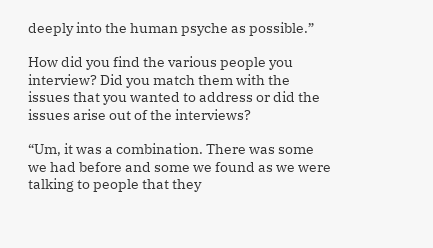deeply into the human psyche as possible.”

How did you find the various people you interview? Did you match them with the issues that you wanted to address or did the issues arise out of the interviews?

“Um, it was a combination. There was some we had before and some we found as we were talking to people that they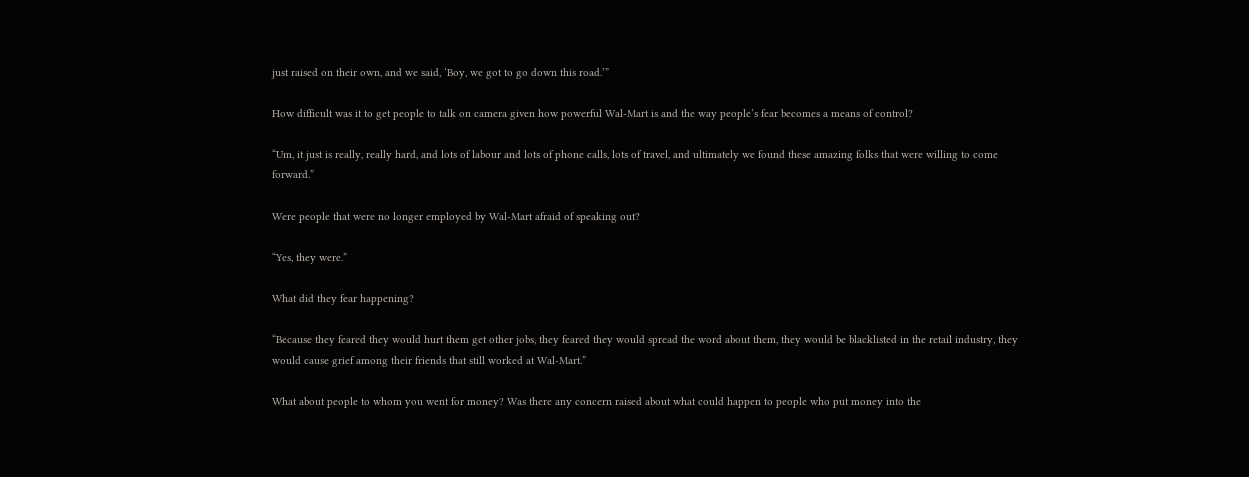just raised on their own, and we said, ‘Boy, we got to go down this road.’”

How difficult was it to get people to talk on camera given how powerful Wal-Mart is and the way people’s fear becomes a means of control?

“Um, it just is really, really hard, and lots of labour and lots of phone calls, lots of travel, and ultimately we found these amazing folks that were willing to come forward.”

Were people that were no longer employed by Wal-Mart afraid of speaking out?

“Yes, they were.”

What did they fear happening?

“Because they feared they would hurt them get other jobs, they feared they would spread the word about them, they would be blacklisted in the retail industry, they would cause grief among their friends that still worked at Wal-Mart.”

What about people to whom you went for money? Was there any concern raised about what could happen to people who put money into the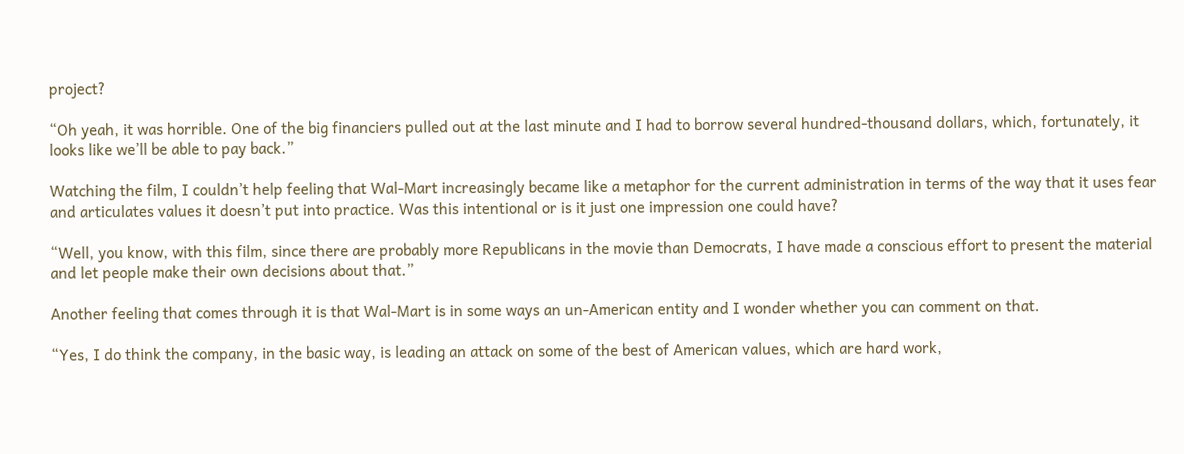project?

“Oh yeah, it was horrible. One of the big financiers pulled out at the last minute and I had to borrow several hundred-thousand dollars, which, fortunately, it looks like we’ll be able to pay back.”

Watching the film, I couldn’t help feeling that Wal-Mart increasingly became like a metaphor for the current administration in terms of the way that it uses fear and articulates values it doesn’t put into practice. Was this intentional or is it just one impression one could have?

“Well, you know, with this film, since there are probably more Republicans in the movie than Democrats, I have made a conscious effort to present the material and let people make their own decisions about that.”

Another feeling that comes through it is that Wal-Mart is in some ways an un-American entity and I wonder whether you can comment on that.

“Yes, I do think the company, in the basic way, is leading an attack on some of the best of American values, which are hard work,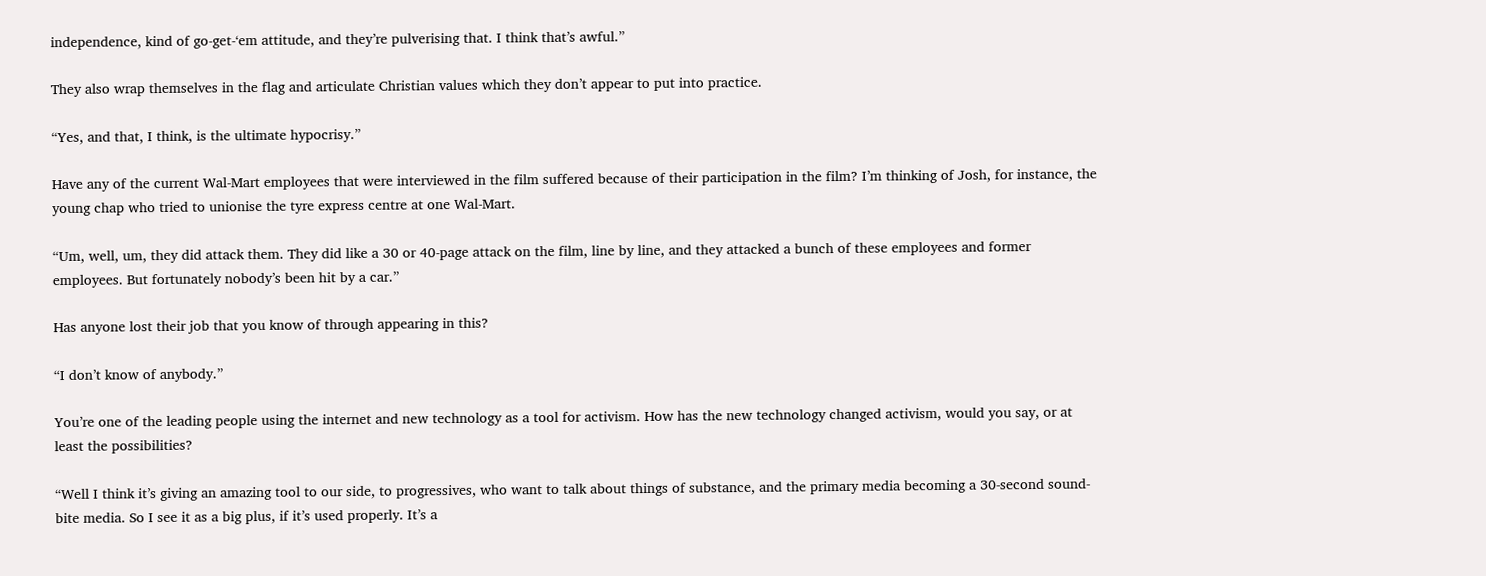independence, kind of go-get-‘em attitude, and they’re pulverising that. I think that’s awful.”

They also wrap themselves in the flag and articulate Christian values which they don’t appear to put into practice.

“Yes, and that, I think, is the ultimate hypocrisy.”

Have any of the current Wal-Mart employees that were interviewed in the film suffered because of their participation in the film? I’m thinking of Josh, for instance, the young chap who tried to unionise the tyre express centre at one Wal-Mart.

“Um, well, um, they did attack them. They did like a 30 or 40-page attack on the film, line by line, and they attacked a bunch of these employees and former employees. But fortunately nobody’s been hit by a car.”

Has anyone lost their job that you know of through appearing in this?

“I don’t know of anybody.”

You’re one of the leading people using the internet and new technology as a tool for activism. How has the new technology changed activism, would you say, or at least the possibilities?

“Well I think it’s giving an amazing tool to our side, to progressives, who want to talk about things of substance, and the primary media becoming a 30-second sound-bite media. So I see it as a big plus, if it’s used properly. It’s a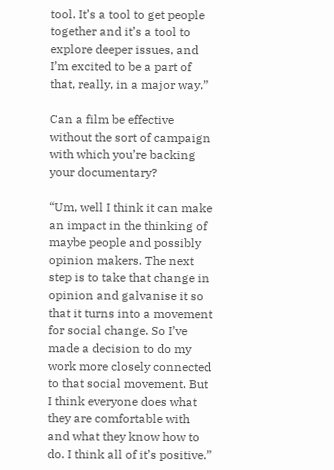tool. It’s a tool to get people together and it’s a tool to explore deeper issues, and I’m excited to be a part of that, really, in a major way.”

Can a film be effective without the sort of campaign with which you’re backing your documentary?

“Um, well I think it can make an impact in the thinking of maybe people and possibly opinion makers. The next step is to take that change in opinion and galvanise it so that it turns into a movement for social change. So I’ve made a decision to do my work more closely connected to that social movement. But I think everyone does what they are comfortable with and what they know how to do. I think all of it’s positive.”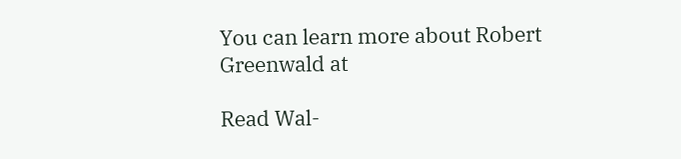You can learn more about Robert Greenwald at

Read Wal-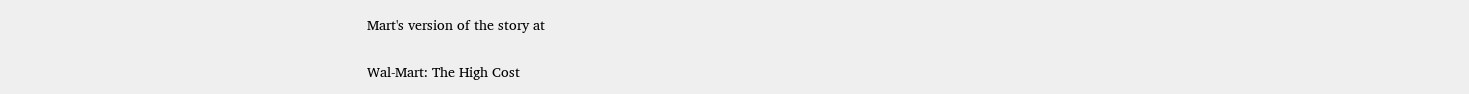Mart's version of the story at

Wal-Mart: The High Cost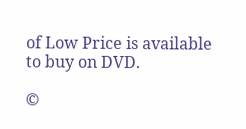of Low Price is available to buy on DVD.

©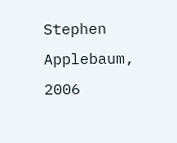Stephen Applebaum, 2006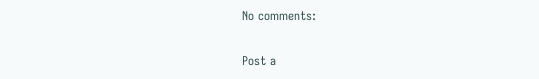No comments:

Post a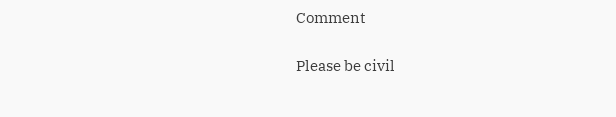Comment

Please be civil